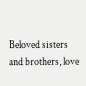Beloved sisters and brothers, love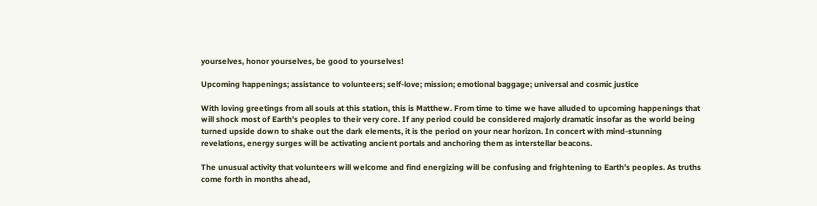yourselves, honor yourselves, be good to yourselves!

Upcoming happenings; assistance to volunteers; self-love; mission; emotional baggage; universal and cosmic justice

With loving greetings from all souls at this station, this is Matthew. From time to time we have alluded to upcoming happenings that will shock most of Earth’s peoples to their very core. If any period could be considered majorly dramatic insofar as the world being turned upside down to shake out the dark elements, it is the period on your near horizon. In concert with mind-stunning revelations, energy surges will be activating ancient portals and anchoring them as interstellar beacons.

The unusual activity that volunteers will welcome and find energizing will be confusing and frightening to Earth’s peoples. As truths come forth in months ahead,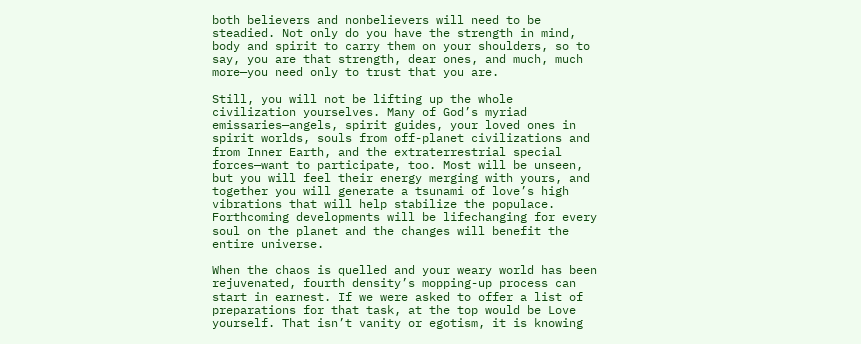both believers and nonbelievers will need to be steadied. Not only do you have the strength in mind, body and spirit to carry them on your shoulders, so to say, you are that strength, dear ones, and much, much more—you need only to trust that you are.

Still, you will not be lifting up the whole civilization yourselves. Many of God’s myriad emissaries—angels, spirit guides, your loved ones in spirit worlds, souls from off-planet civilizations and from Inner Earth, and the extraterrestrial special forces—want to participate, too. Most will be unseen, but you will feel their energy merging with yours, and together you will generate a tsunami of love’s high vibrations that will help stabilize the populace. Forthcoming developments will be lifechanging for every soul on the planet and the changes will benefit the entire universe.

When the chaos is quelled and your weary world has been rejuvenated, fourth density’s mopping-up process can start in earnest. If we were asked to offer a list of preparations for that task, at the top would be Love yourself. That isn’t vanity or egotism, it is knowing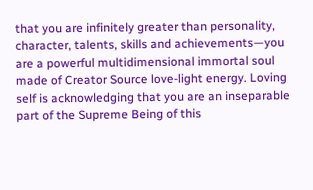that you are infinitely greater than personality, character, talents, skills and achievements—you are a powerful multidimensional immortal soul made of Creator Source love-light energy. Loving self is acknowledging that you are an inseparable part of the Supreme Being of this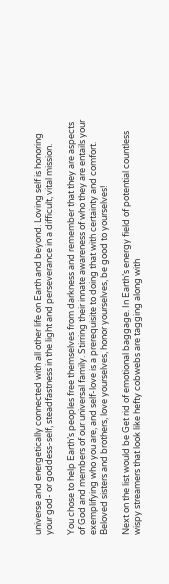universe and energetically connected with all other life on Earth and beyond. Loving self is honoring your god- or goddess-self, steadfastness in the light and perseverance in a difficult, vital mission.

You chose to help Earth’s peoples free themselves from darkness and remember that they are aspects of God and members of our universal family. Stirring their innate awareness of who they are entails your exemplifying who you are, and self-love is a prerequisite to doing that with certainty and comfort. Beloved sisters and brothers, love yourselves, honor yourselves, be good to yourselves!

Next on the list would be Get rid of emotional baggage. In Earth’s energy field of potential countless wispy streamers that look like hefty cobwebs are tagging along with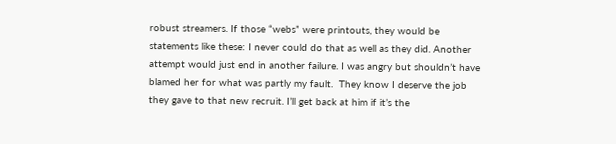robust streamers. If those “webs” were printouts, they would be statements like these: I never could do that as well as they did. Another attempt would just end in another failure. I was angry but shouldn’t have blamed her for what was partly my fault.  They know I deserve the job they gave to that new recruit. I’ll get back at him if it’s the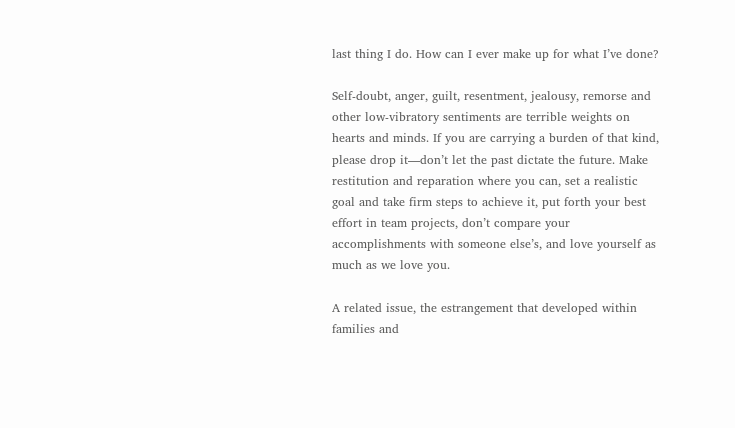last thing I do. How can I ever make up for what I’ve done?

Self-doubt, anger, guilt, resentment, jealousy, remorse and other low-vibratory sentiments are terrible weights on hearts and minds. If you are carrying a burden of that kind, please drop it—don’t let the past dictate the future. Make restitution and reparation where you can, set a realistic goal and take firm steps to achieve it, put forth your best effort in team projects, don’t compare your accomplishments with someone else’s, and love yourself as much as we love you.

A related issue, the estrangement that developed within families and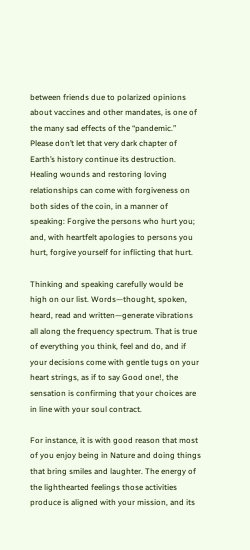between friends due to polarized opinions about vaccines and other mandates, is one of the many sad effects of the “pandemic.”  Please don’t let that very dark chapter of Earth’s history continue its destruction. Healing wounds and restoring loving relationships can come with forgiveness on both sides of the coin, in a manner of speaking: Forgive the persons who hurt you; and, with heartfelt apologies to persons you hurt, forgive yourself for inflicting that hurt.

Thinking and speaking carefully would be high on our list. Words—thought, spoken, heard, read and written—generate vibrations all along the frequency spectrum. That is true of everything you think, feel and do, and if your decisions come with gentle tugs on your heart strings, as if to say Good one!, the sensation is confirming that your choices are in line with your soul contract.

For instance, it is with good reason that most of you enjoy being in Nature and doing things that bring smiles and laughter. The energy of the lighthearted feelings those activities produce is aligned with your mission, and its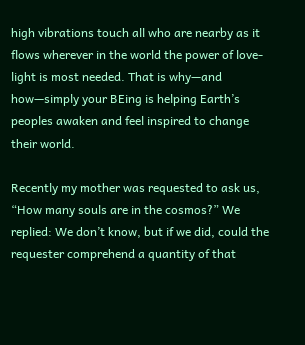high vibrations touch all who are nearby as it flows wherever in the world the power of love-light is most needed. That is why—and how—simply your BEing is helping Earth’s peoples awaken and feel inspired to change their world.

Recently my mother was requested to ask us, “How many souls are in the cosmos?” We replied: We don’t know, but if we did, could the requester comprehend a quantity of that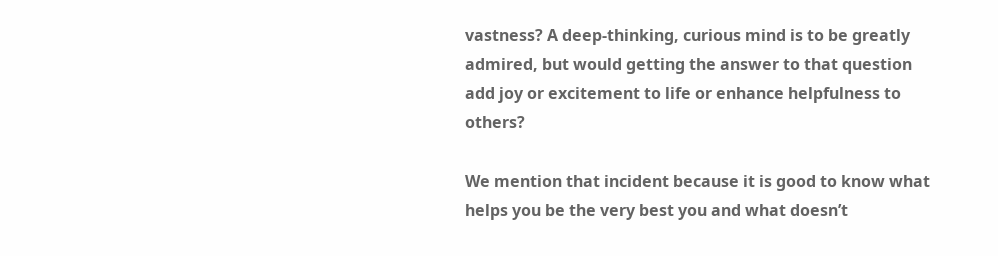vastness? A deep-thinking, curious mind is to be greatly admired, but would getting the answer to that question add joy or excitement to life or enhance helpfulness to others?

We mention that incident because it is good to know what helps you be the very best you and what doesn’t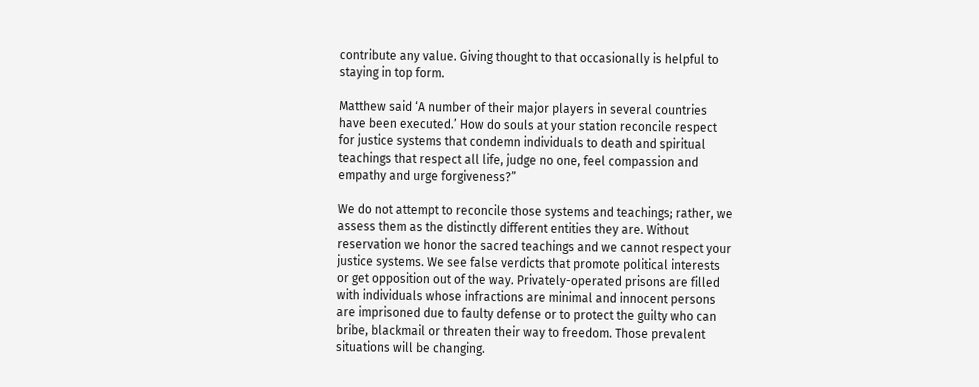contribute any value. Giving thought to that occasionally is helpful to staying in top form.

Matthew said ‘A number of their major players in several countries have been executed.’ How do souls at your station reconcile respect for justice systems that condemn individuals to death and spiritual teachings that respect all life, judge no one, feel compassion and empathy and urge forgiveness?”

We do not attempt to reconcile those systems and teachings; rather, we assess them as the distinctly different entities they are. Without reservation we honor the sacred teachings and we cannot respect your justice systems. We see false verdicts that promote political interests or get opposition out of the way. Privately-operated prisons are filled with individuals whose infractions are minimal and innocent persons are imprisoned due to faulty defense or to protect the guilty who can bribe, blackmail or threaten their way to freedom. Those prevalent situations will be changing.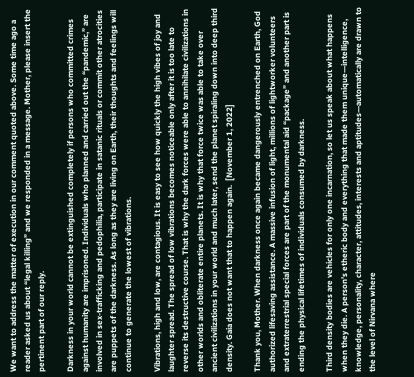We want to address the matter of execution in our comment quoted above. Some time ago a reader asked us about “legal killing” and we responded in a message. Mother, please insert the pertinent part of our reply.

Darkness in your world cannot be extinguished completely if persons who committed crimes against humanity are imprisoned. Individuals who planned and carried out the “pandemic,” are involved in sex-trafficking and pedophilia, participate in satanic rituals or commit other atrocities are puppets of the darkness. As long as they are living on Earth, their thoughts and feelings will continue to generate the lowest of vibrations.

Vibrations, high and low, are contagious. It is easy to see how quickly the high vibes of joy and laughter spread. The spread of low vibrations becomes noticeable only after it is too late to reverse its destructive course. That is why the dark forces were able to annihilate civilizations in other worlds and obliterate entire planets. It is why that force twice was able to take over ancient civilizations in your world and much later, send the planet spiraling down into deep third density. Gaia does not want that to happen again.  [November 1, 2022]

Thank you, Mother. When darkness once again became dangerously entrenched on Earth, God authorized lifesaving assistance. A massive infusion of light, millions of lightworker volunteers and extraterrestrial special forces are part of the monumental aid “package” and another part is ending the physical lifetimes of individuals consumed by darkness.

Third density bodies are vehicles for only one incarnation, so let us speak about what happens when they die. A person’s etheric body and everything that made them unique—intelligence, knowledge, personality, character, attitudes, interests and aptitudes—automatically are drawn to the level of Nirvana where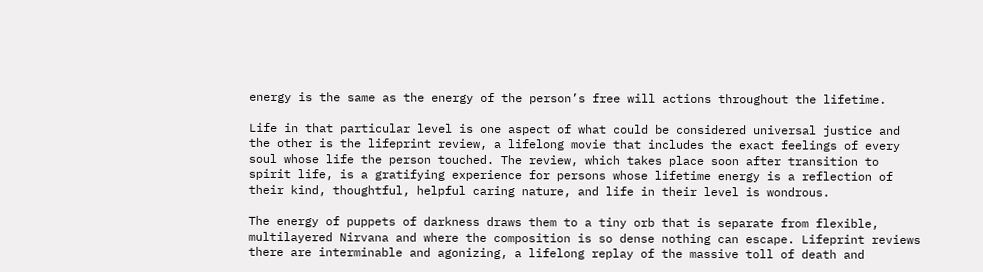energy is the same as the energy of the person’s free will actions throughout the lifetime.

Life in that particular level is one aspect of what could be considered universal justice and the other is the lifeprint review, a lifelong movie that includes the exact feelings of every soul whose life the person touched. The review, which takes place soon after transition to spirit life, is a gratifying experience for persons whose lifetime energy is a reflection of their kind, thoughtful, helpful caring nature, and life in their level is wondrous.

The energy of puppets of darkness draws them to a tiny orb that is separate from flexible, multilayered Nirvana and where the composition is so dense nothing can escape. Lifeprint reviews there are interminable and agonizing, a lifelong replay of the massive toll of death and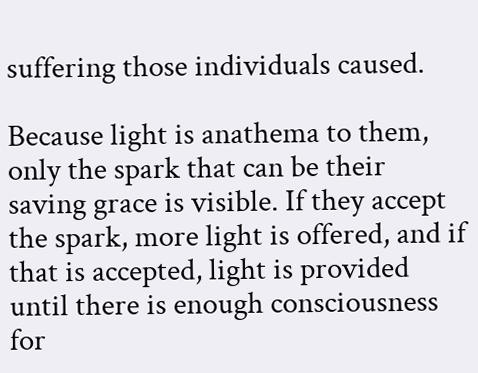suffering those individuals caused.

Because light is anathema to them, only the spark that can be their saving grace is visible. If they accept the spark, more light is offered, and if that is accepted, light is provided until there is enough consciousness for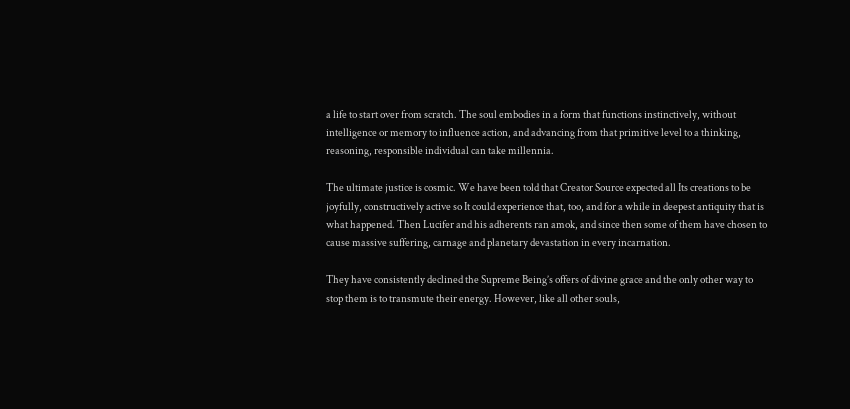a life to start over from scratch. The soul embodies in a form that functions instinctively, without intelligence or memory to influence action, and advancing from that primitive level to a thinking, reasoning, responsible individual can take millennia.

The ultimate justice is cosmic. We have been told that Creator Source expected all Its creations to be joyfully, constructively active so It could experience that, too, and for a while in deepest antiquity that is what happened. Then Lucifer and his adherents ran amok, and since then some of them have chosen to cause massive suffering, carnage and planetary devastation in every incarnation.

They have consistently declined the Supreme Being’s offers of divine grace and the only other way to stop them is to transmute their energy. However, like all other souls,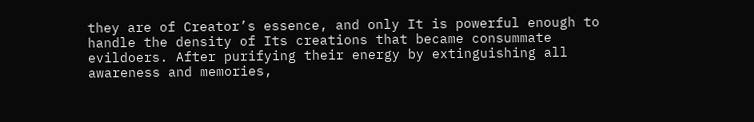they are of Creator’s essence, and only It is powerful enough to handle the density of Its creations that became consummate evildoers. After purifying their energy by extinguishing all awareness and memories,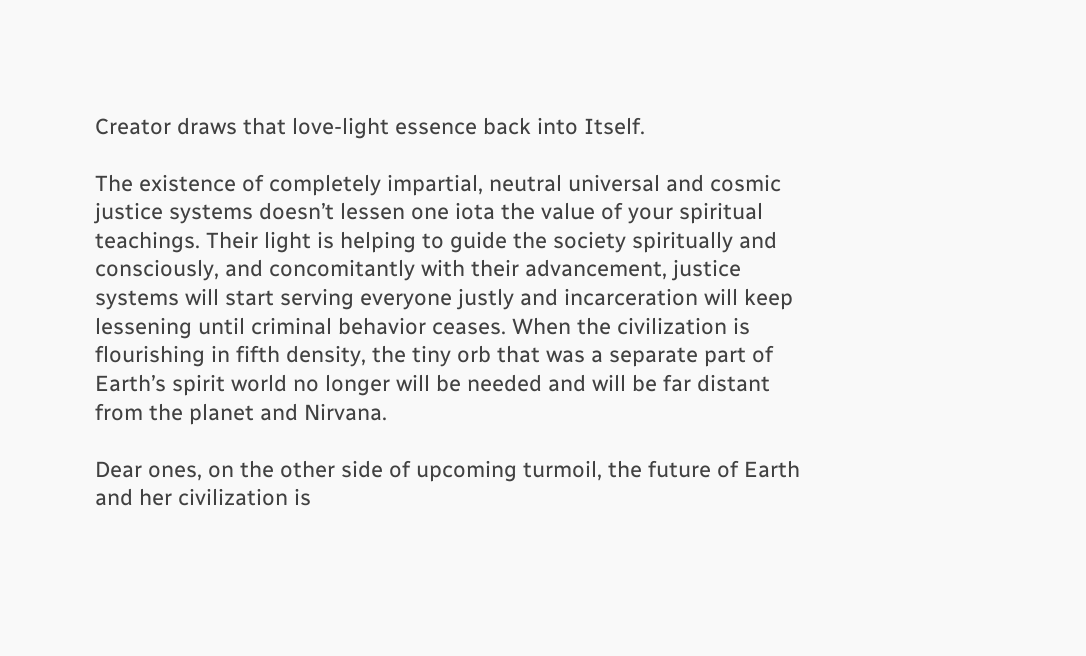Creator draws that love-light essence back into Itself.

The existence of completely impartial, neutral universal and cosmic justice systems doesn’t lessen one iota the value of your spiritual teachings. Their light is helping to guide the society spiritually and consciously, and concomitantly with their advancement, justice systems will start serving everyone justly and incarceration will keep lessening until criminal behavior ceases. When the civilization is flourishing in fifth density, the tiny orb that was a separate part of Earth’s spirit world no longer will be needed and will be far distant from the planet and Nirvana.

Dear ones, on the other side of upcoming turmoil, the future of Earth and her civilization is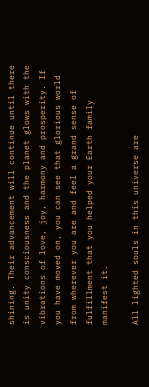shining. Their advancement will continue until there is unity consciousness and the planet glows with the vibrations of love, joy, harmony and prosperity. If you have moved on, you can see that glorious world from wherever you are and feel a grand sense of fulfillment that you helped your Earth family manifest it.

All lighted souls in this universe are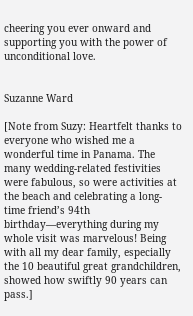cheering you ever onward and supporting you with the power of unconditional love.


Suzanne Ward

[Note from Suzy: Heartfelt thanks to everyone who wished me a wonderful time in Panama. The many wedding-related festivities were fabulous, so were activities at the beach and celebrating a long-time friend’s 94th birthday—everything during my whole visit was marvelous! Being with all my dear family, especially the 10 beautiful great grandchildren, showed how swiftly 90 years can pass.]